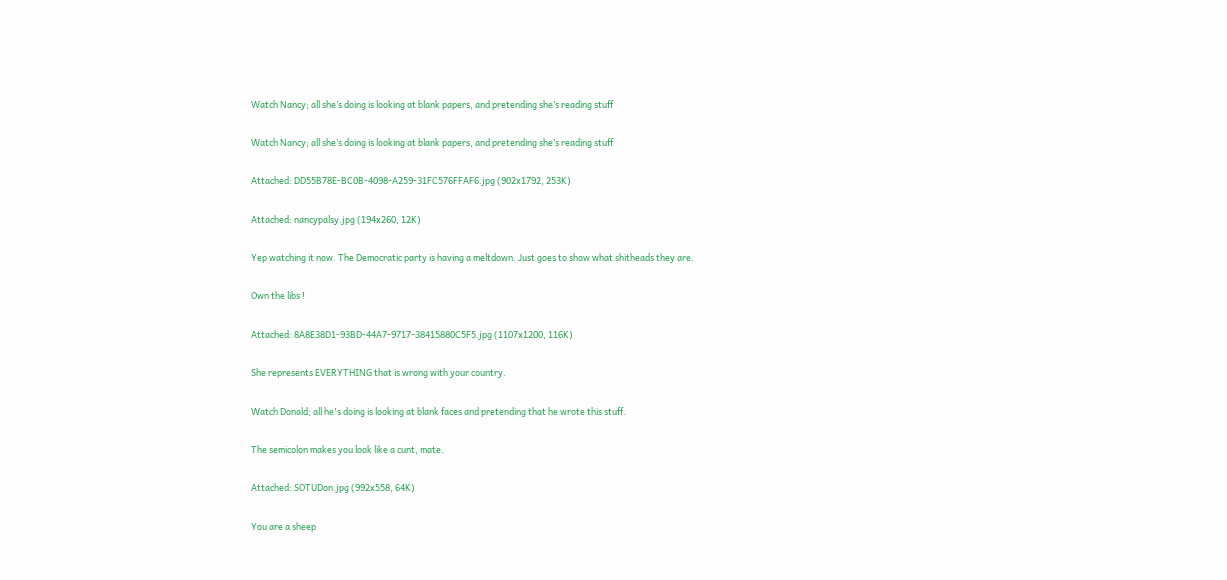Watch Nancy; all she’s doing is looking at blank papers, and pretending she’s reading stuff

Watch Nancy; all she’s doing is looking at blank papers, and pretending she’s reading stuff

Attached: DD55B78E-BC0B-4098-A259-31FC576FFAF6.jpg (902x1792, 253K)

Attached: nancypalsy.jpg (194x260, 12K)

Yep watching it now. The Democratic party is having a meltdown. Just goes to show what shitheads they are.

Own the libs !

Attached: 8A8E38D1-93BD-44A7-9717-38415880C5F5.jpg (1107x1200, 116K)

She represents EVERYTHING that is wrong with your country.

Watch Donald; all he's doing is looking at blank faces and pretending that he wrote this stuff.

The semicolon makes you look like a cunt, mate.

Attached: SOTUDon.jpg (992x558, 64K)

You are a sheep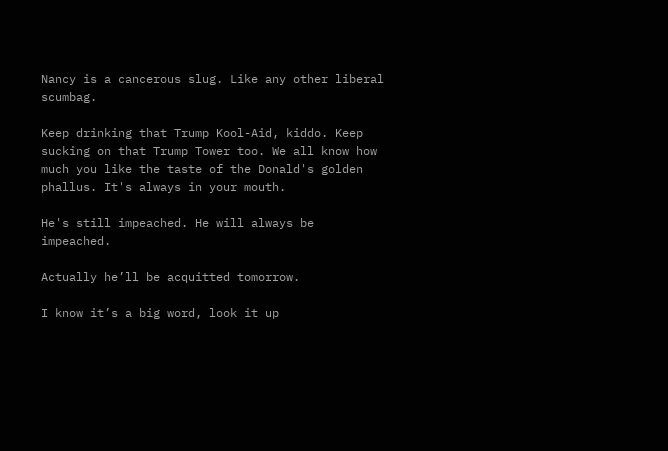Nancy is a cancerous slug. Like any other liberal scumbag.

Keep drinking that Trump Kool-Aid, kiddo. Keep sucking on that Trump Tower too. We all know how much you like the taste of the Donald's golden phallus. It's always in your mouth.

He's still impeached. He will always be impeached.

Actually he’ll be acquitted tomorrow.

I know it’s a big word, look it up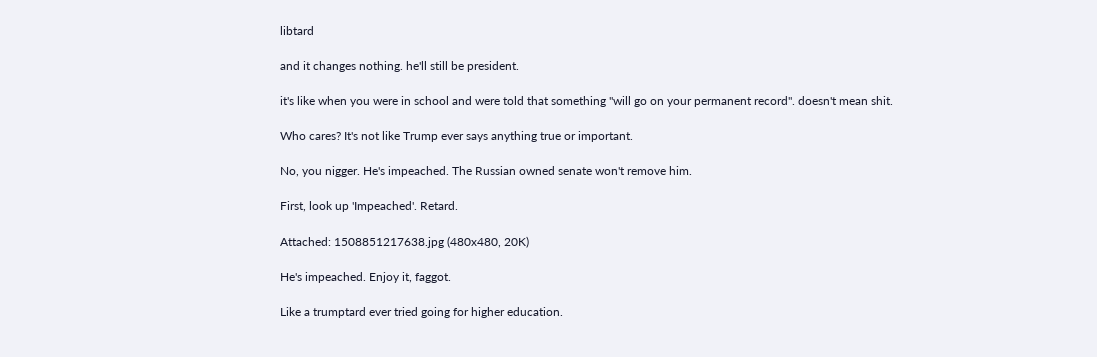libtard

and it changes nothing. he'll still be president.

it's like when you were in school and were told that something "will go on your permanent record". doesn't mean shit.

Who cares? It's not like Trump ever says anything true or important.

No, you nigger. He's impeached. The Russian owned senate won't remove him.

First, look up 'Impeached'. Retard.

Attached: 1508851217638.jpg (480x480, 20K)

He's impeached. Enjoy it, faggot.

Like a trumptard ever tried going for higher education.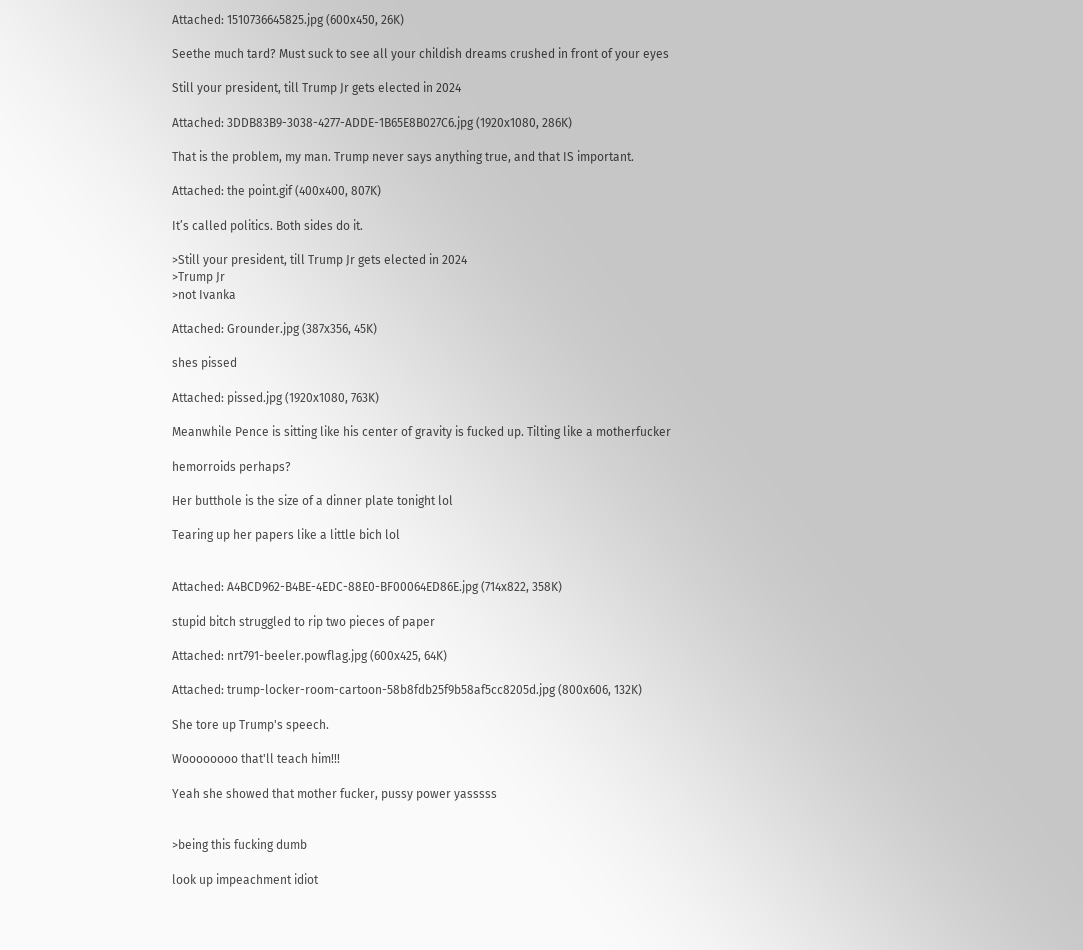Attached: 1510736645825.jpg (600x450, 26K)

Seethe much tard? Must suck to see all your childish dreams crushed in front of your eyes

Still your president, till Trump Jr gets elected in 2024

Attached: 3DDB83B9-3038-4277-ADDE-1B65E8B027C6.jpg (1920x1080, 286K)

That is the problem, my man. Trump never says anything true, and that IS important.

Attached: the point.gif (400x400, 807K)

It’s called politics. Both sides do it.

>Still your president, till Trump Jr gets elected in 2024
>Trump Jr
>not Ivanka

Attached: Grounder.jpg (387x356, 45K)

shes pissed

Attached: pissed.jpg (1920x1080, 763K)

Meanwhile Pence is sitting like his center of gravity is fucked up. Tilting like a motherfucker

hemorroids perhaps?

Her butthole is the size of a dinner plate tonight lol

Tearing up her papers like a little bich lol


Attached: A4BCD962-B4BE-4EDC-88E0-BF00064ED86E.jpg (714x822, 358K)

stupid bitch struggled to rip two pieces of paper

Attached: nrt791-beeler.powflag.jpg (600x425, 64K)

Attached: trump-locker-room-cartoon-58b8fdb25f9b58af5cc8205d.jpg (800x606, 132K)

She tore up Trump's speech.

Woooooooo that'll teach him!!!

Yeah she showed that mother fucker, pussy power yasssss


>being this fucking dumb

look up impeachment idiot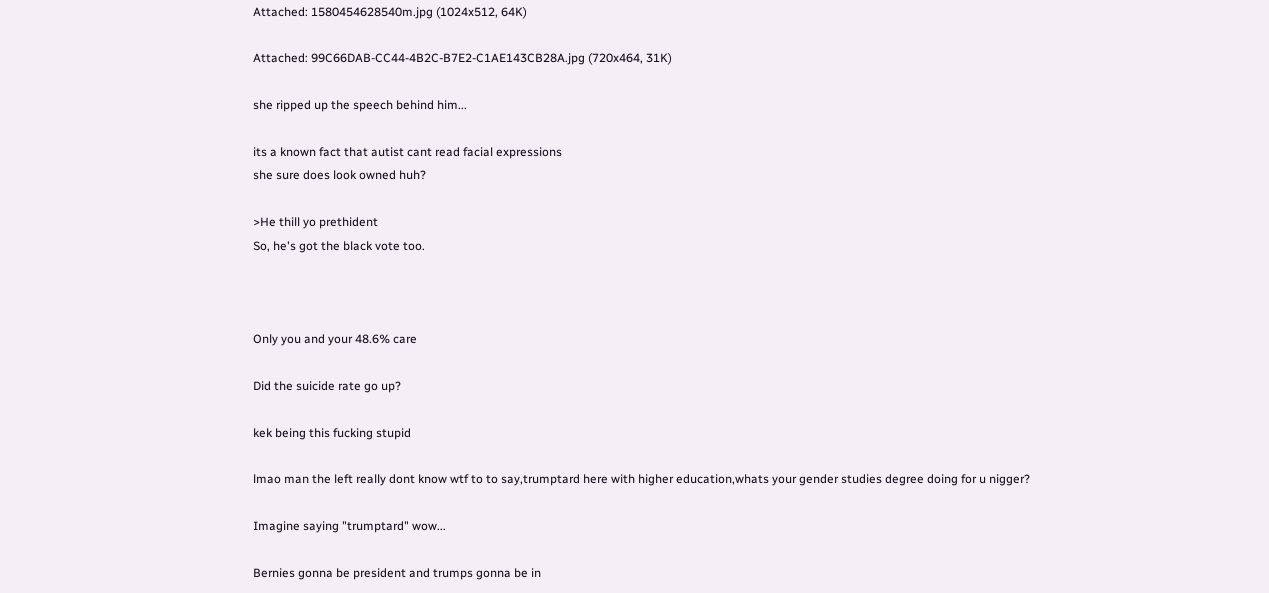Attached: 1580454628540m.jpg (1024x512, 64K)

Attached: 99C66DAB-CC44-4B2C-B7E2-C1AE143CB28A.jpg (720x464, 31K)

she ripped up the speech behind him...

its a known fact that autist cant read facial expressions
she sure does look owned huh?

>He thill yo prethident
So, he's got the black vote too.



Only you and your 48.6% care

Did the suicide rate go up?

kek being this fucking stupid

lmao man the left really dont know wtf to to say,trumptard here with higher education,whats your gender studies degree doing for u nigger?

Imagine saying "trumptard" wow...

Bernies gonna be president and trumps gonna be in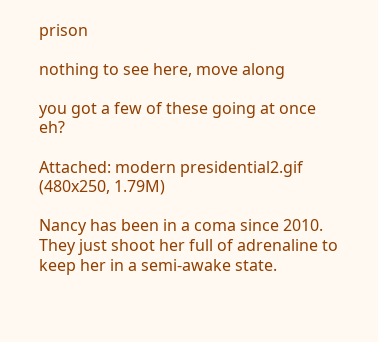prison

nothing to see here, move along

you got a few of these going at once eh?

Attached: modern presidential2.gif (480x250, 1.79M)

Nancy has been in a coma since 2010.
They just shoot her full of adrenaline to keep her in a semi-awake state.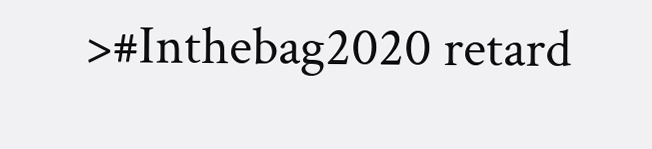>#Inthebag2020 retard